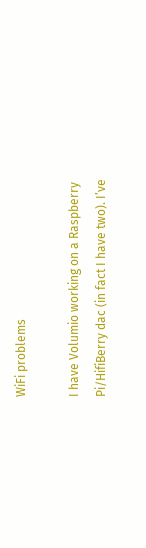WiFi problems

I have Volumio working on a Raspberry Pi/HifiBerry dac (in fact I have two). I’ve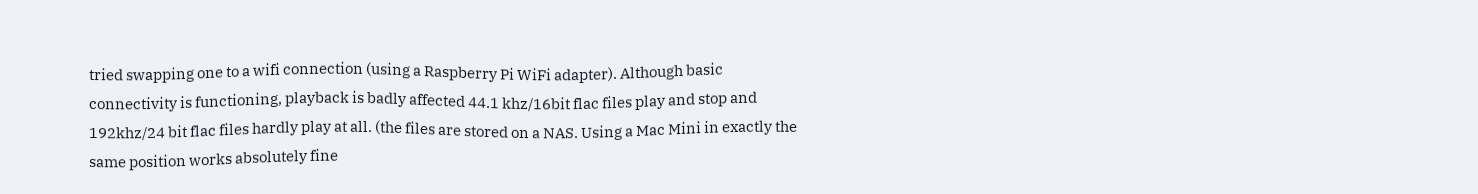tried swapping one to a wifi connection (using a Raspberry Pi WiFi adapter). Although basic connectivity is functioning, playback is badly affected 44.1 khz/16bit flac files play and stop and 192khz/24 bit flac files hardly play at all. (the files are stored on a NAS. Using a Mac Mini in exactly the same position works absolutely fine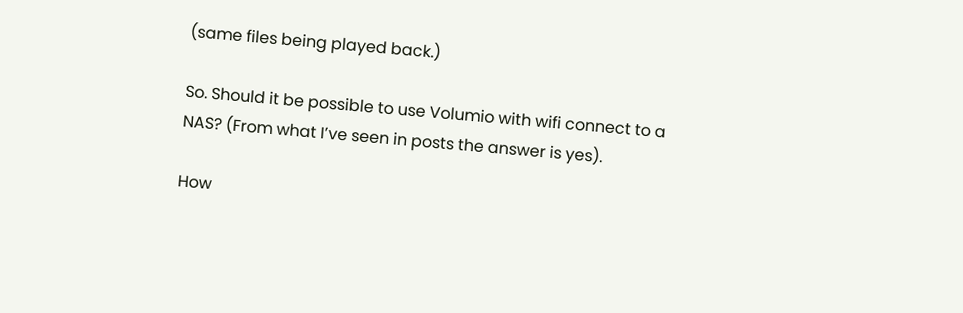(same files being played back.)

So. Should it be possible to use Volumio with wifi connect to a NAS? (From what I’ve seen in posts the answer is yes).

How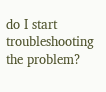do I start troubleshooting the problem?